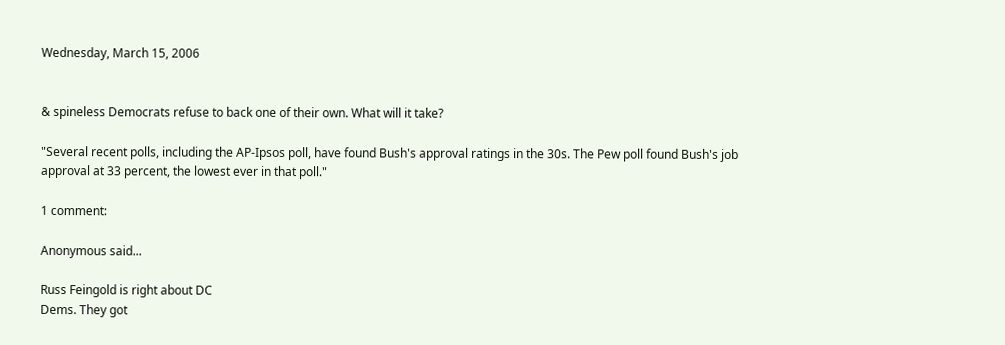Wednesday, March 15, 2006


& spineless Democrats refuse to back one of their own. What will it take?

"Several recent polls, including the AP-Ipsos poll, have found Bush's approval ratings in the 30s. The Pew poll found Bush's job approval at 33 percent, the lowest ever in that poll."

1 comment:

Anonymous said...

Russ Feingold is right about DC
Dems. They got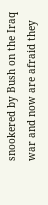snookered by Bush on the Iraq war and now are afraid they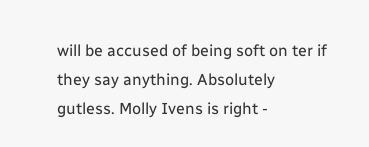will be accused of being soft on ter if they say anything. Absolutely gutless. Molly Ivens is right -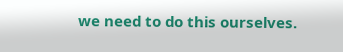we need to do this ourselves.